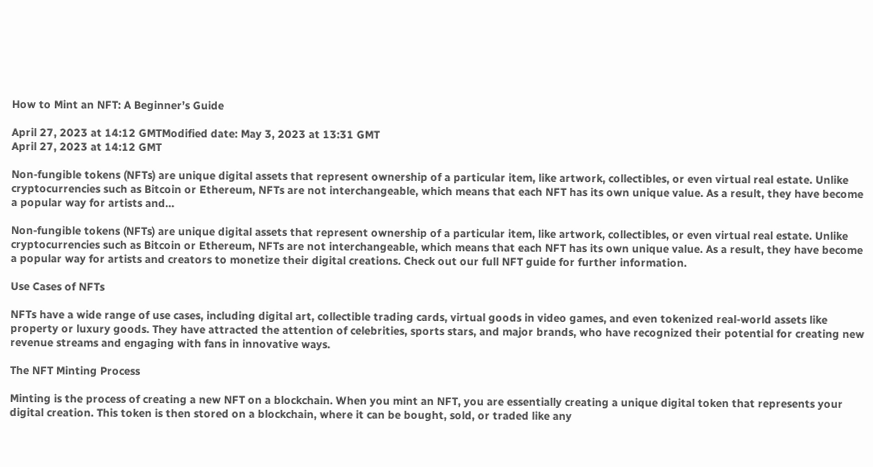How to Mint an NFT: A Beginner’s Guide

April 27, 2023 at 14:12 GMTModified date: May 3, 2023 at 13:31 GMT
April 27, 2023 at 14:12 GMT

Non-fungible tokens (NFTs) are unique digital assets that represent ownership of a particular item, like artwork, collectibles, or even virtual real estate. Unlike cryptocurrencies such as Bitcoin or Ethereum, NFTs are not interchangeable, which means that each NFT has its own unique value. As a result, they have become a popular way for artists and…

Non-fungible tokens (NFTs) are unique digital assets that represent ownership of a particular item, like artwork, collectibles, or even virtual real estate. Unlike cryptocurrencies such as Bitcoin or Ethereum, NFTs are not interchangeable, which means that each NFT has its own unique value. As a result, they have become a popular way for artists and creators to monetize their digital creations. Check out our full NFT guide for further information.

Use Cases of NFTs

NFTs have a wide range of use cases, including digital art, collectible trading cards, virtual goods in video games, and even tokenized real-world assets like property or luxury goods. They have attracted the attention of celebrities, sports stars, and major brands, who have recognized their potential for creating new revenue streams and engaging with fans in innovative ways.

The NFT Minting Process

Minting is the process of creating a new NFT on a blockchain. When you mint an NFT, you are essentially creating a unique digital token that represents your digital creation. This token is then stored on a blockchain, where it can be bought, sold, or traded like any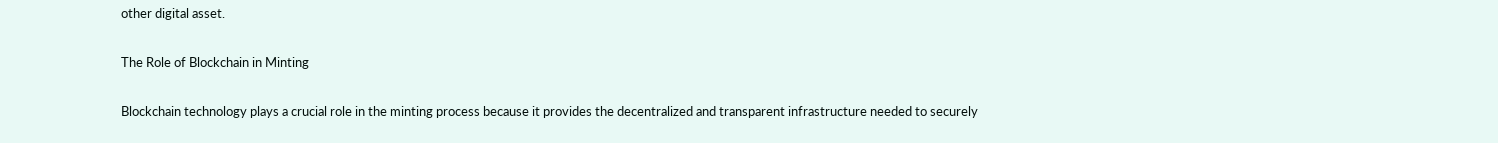other digital asset.

The Role of Blockchain in Minting

Blockchain technology plays a crucial role in the minting process because it provides the decentralized and transparent infrastructure needed to securely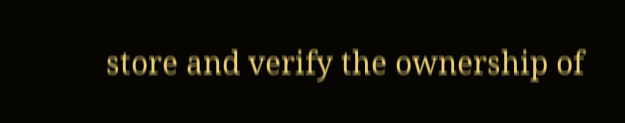store and verify the ownership of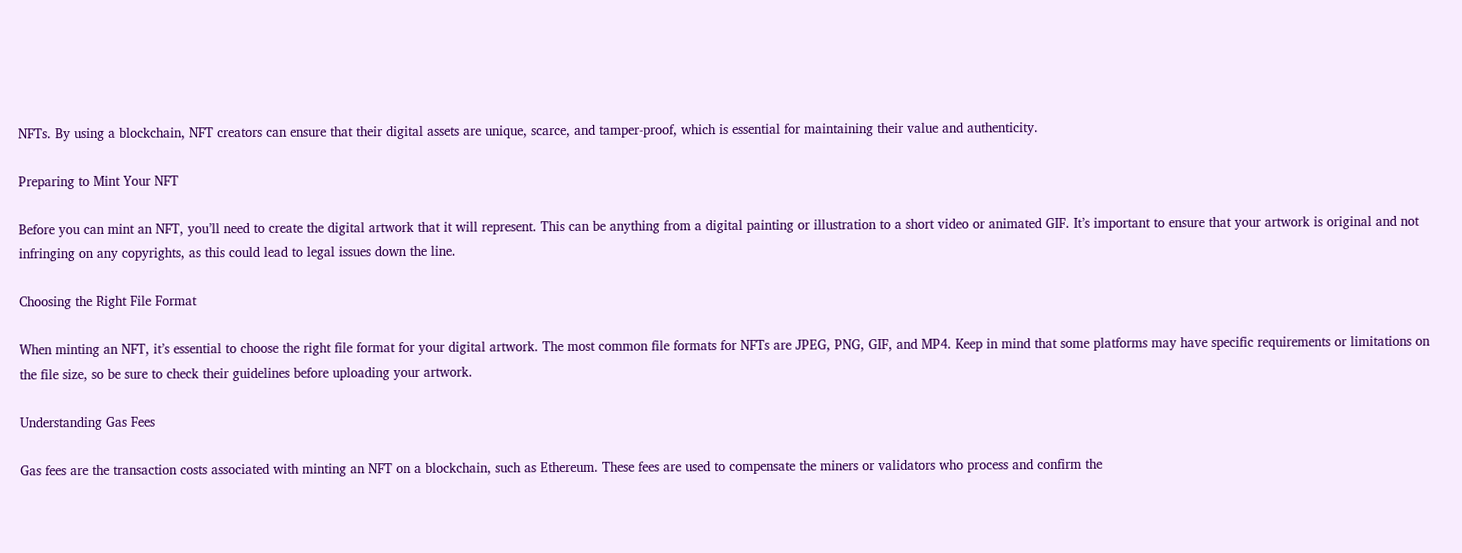NFTs. By using a blockchain, NFT creators can ensure that their digital assets are unique, scarce, and tamper-proof, which is essential for maintaining their value and authenticity.

Preparing to Mint Your NFT

Before you can mint an NFT, you’ll need to create the digital artwork that it will represent. This can be anything from a digital painting or illustration to a short video or animated GIF. It’s important to ensure that your artwork is original and not infringing on any copyrights, as this could lead to legal issues down the line.

Choosing the Right File Format

When minting an NFT, it’s essential to choose the right file format for your digital artwork. The most common file formats for NFTs are JPEG, PNG, GIF, and MP4. Keep in mind that some platforms may have specific requirements or limitations on the file size, so be sure to check their guidelines before uploading your artwork.

Understanding Gas Fees

Gas fees are the transaction costs associated with minting an NFT on a blockchain, such as Ethereum. These fees are used to compensate the miners or validators who process and confirm the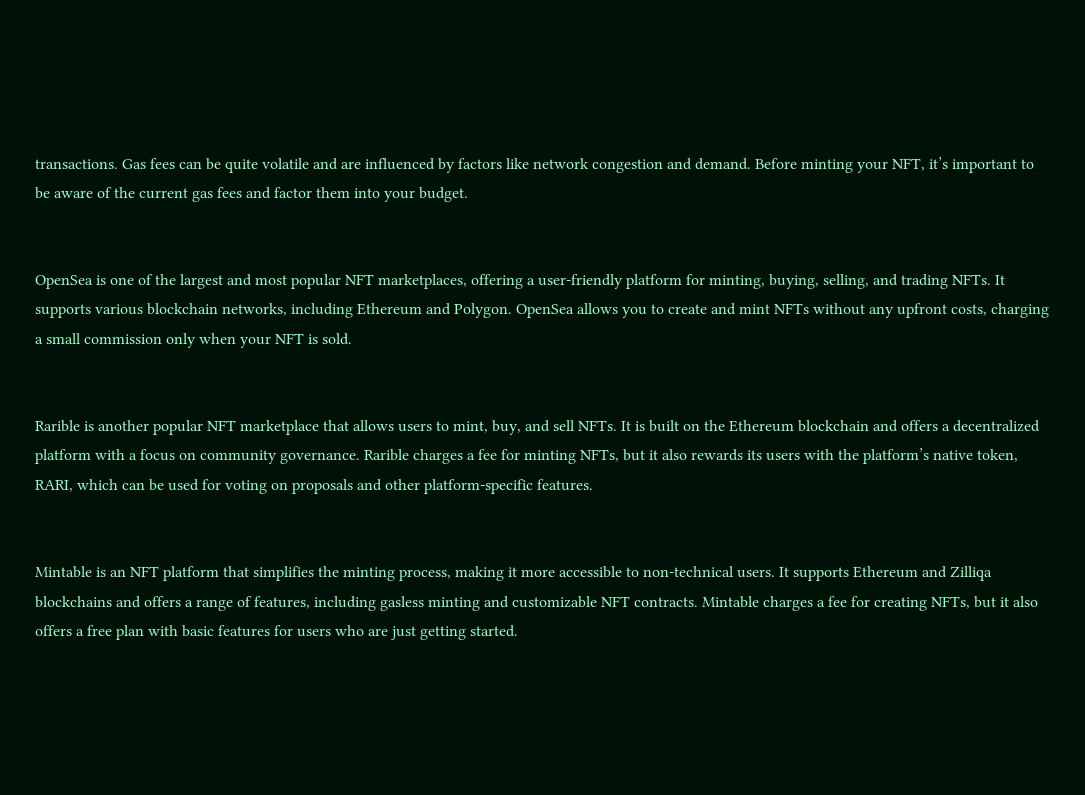transactions. Gas fees can be quite volatile and are influenced by factors like network congestion and demand. Before minting your NFT, it’s important to be aware of the current gas fees and factor them into your budget.


OpenSea is one of the largest and most popular NFT marketplaces, offering a user-friendly platform for minting, buying, selling, and trading NFTs. It supports various blockchain networks, including Ethereum and Polygon. OpenSea allows you to create and mint NFTs without any upfront costs, charging a small commission only when your NFT is sold.


Rarible is another popular NFT marketplace that allows users to mint, buy, and sell NFTs. It is built on the Ethereum blockchain and offers a decentralized platform with a focus on community governance. Rarible charges a fee for minting NFTs, but it also rewards its users with the platform’s native token, RARI, which can be used for voting on proposals and other platform-specific features.


Mintable is an NFT platform that simplifies the minting process, making it more accessible to non-technical users. It supports Ethereum and Zilliqa blockchains and offers a range of features, including gasless minting and customizable NFT contracts. Mintable charges a fee for creating NFTs, but it also offers a free plan with basic features for users who are just getting started.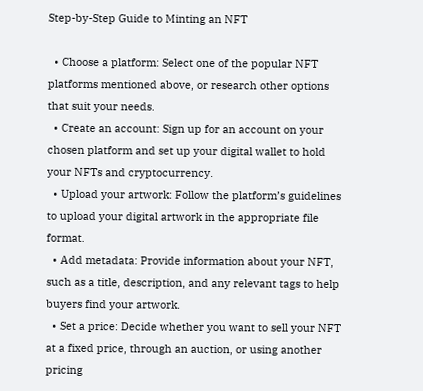Step-by-Step Guide to Minting an NFT

  • Choose a platform: Select one of the popular NFT platforms mentioned above, or research other options that suit your needs.
  • Create an account: Sign up for an account on your chosen platform and set up your digital wallet to hold your NFTs and cryptocurrency.
  • Upload your artwork: Follow the platform’s guidelines to upload your digital artwork in the appropriate file format.
  • Add metadata: Provide information about your NFT, such as a title, description, and any relevant tags to help buyers find your artwork.
  • Set a price: Decide whether you want to sell your NFT at a fixed price, through an auction, or using another pricing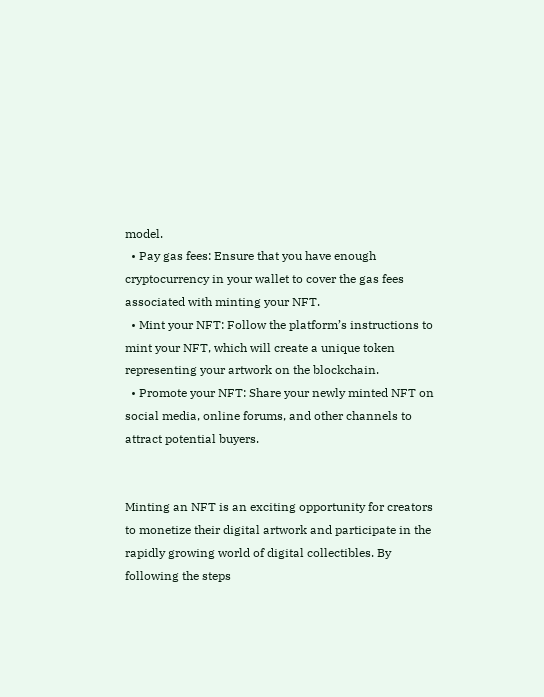model.
  • Pay gas fees: Ensure that you have enough cryptocurrency in your wallet to cover the gas fees associated with minting your NFT.
  • Mint your NFT: Follow the platform’s instructions to mint your NFT, which will create a unique token representing your artwork on the blockchain.
  • Promote your NFT: Share your newly minted NFT on social media, online forums, and other channels to attract potential buyers.


Minting an NFT is an exciting opportunity for creators to monetize their digital artwork and participate in the rapidly growing world of digital collectibles. By following the steps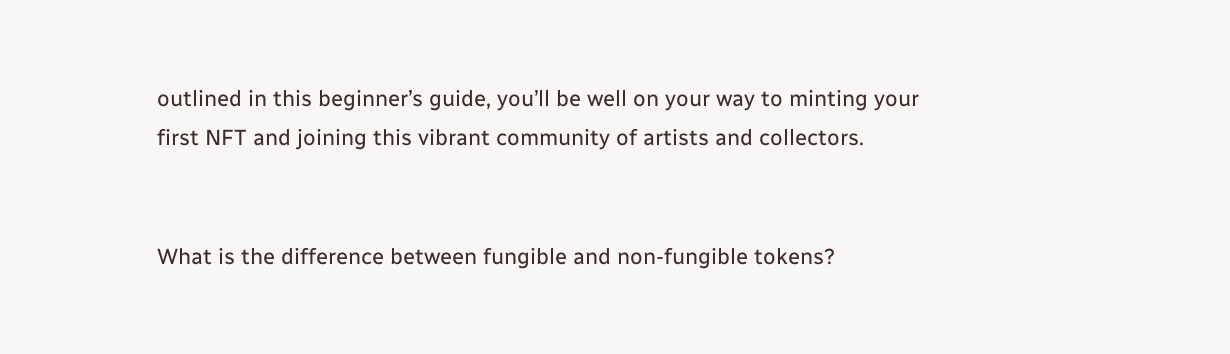outlined in this beginner’s guide, you’ll be well on your way to minting your first NFT and joining this vibrant community of artists and collectors.


What is the difference between fungible and non-fungible tokens?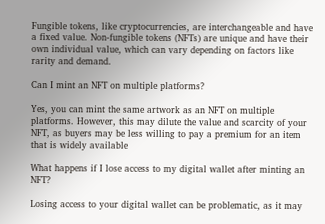Fungible tokens, like cryptocurrencies, are interchangeable and have a fixed value. Non-fungible tokens (NFTs) are unique and have their own individual value, which can vary depending on factors like rarity and demand.

Can I mint an NFT on multiple platforms?

Yes, you can mint the same artwork as an NFT on multiple platforms. However, this may dilute the value and scarcity of your NFT, as buyers may be less willing to pay a premium for an item that is widely available

What happens if I lose access to my digital wallet after minting an NFT?

Losing access to your digital wallet can be problematic, as it may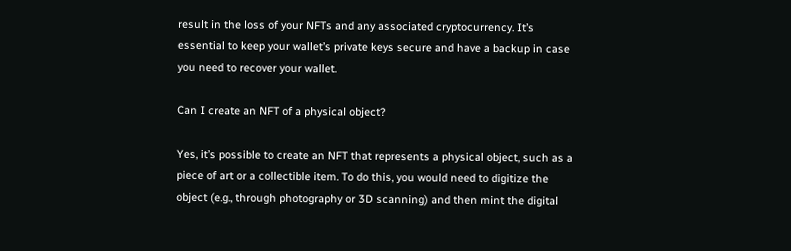result in the loss of your NFTs and any associated cryptocurrency. It’s essential to keep your wallet’s private keys secure and have a backup in case you need to recover your wallet.

Can I create an NFT of a physical object?

Yes, it’s possible to create an NFT that represents a physical object, such as a piece of art or a collectible item. To do this, you would need to digitize the object (e.g., through photography or 3D scanning) and then mint the digital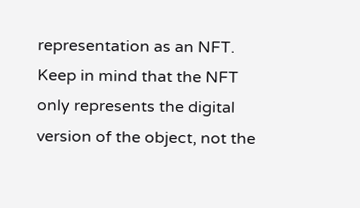representation as an NFT. Keep in mind that the NFT only represents the digital version of the object, not the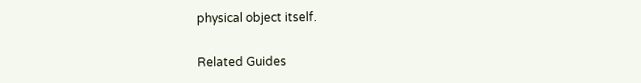physical object itself.

Related Guides